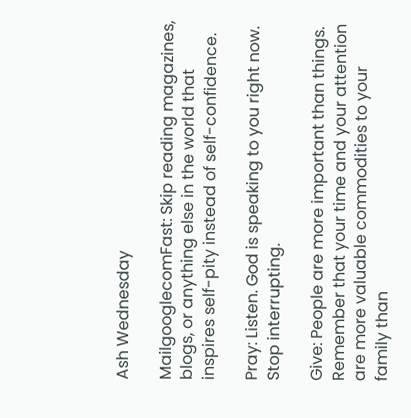Ash Wednesday

MailgooglecomFast: Skip reading magazines, blogs, or anything else in the world that inspires self-pity instead of self-confidence.

Pray: Listen. God is speaking to you right now. Stop interrupting.

Give: People are more important than things. Remember that your time and your attention are more valuable commodities to your family than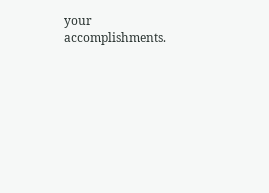your accomplishments.